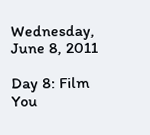Wednesday, June 8, 2011

Day 8: Film You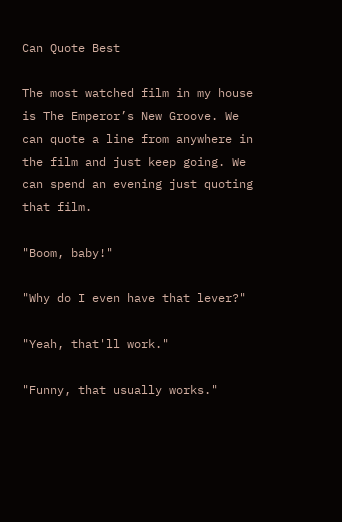Can Quote Best

The most watched film in my house is The Emperor’s New Groove. We can quote a line from anywhere in the film and just keep going. We can spend an evening just quoting that film.

"Boom, baby!"

"Why do I even have that lever?"

"Yeah, that'll work."

"Funny, that usually works."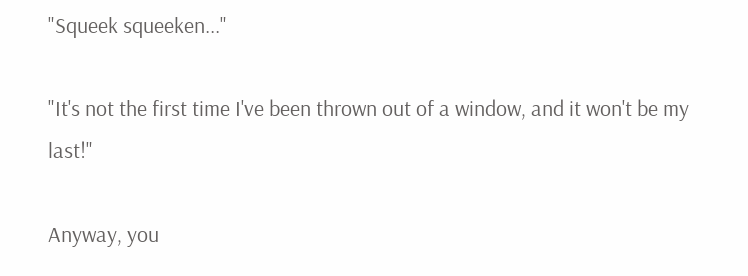"Squeek squeeken..."

"It's not the first time I've been thrown out of a window, and it won't be my last!"

Anyway, you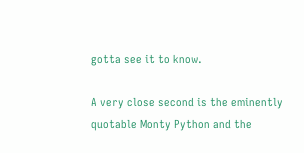gotta see it to know.

A very close second is the eminently quotable Monty Python and the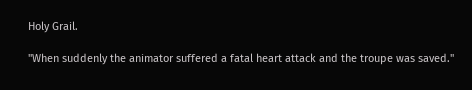Holy Grail.

"When suddenly the animator suffered a fatal heart attack and the troupe was saved."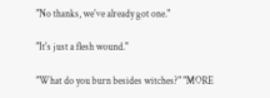"No thanks, we've already got one."

"It's just a flesh wound."

"What do you burn besides witches?" "MORE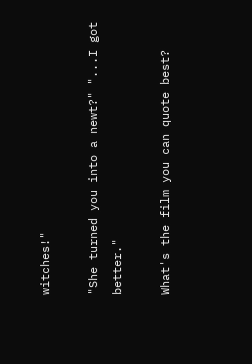witches!"

"She turned you into a newt?" "...I got better."

What's the film you can quote best?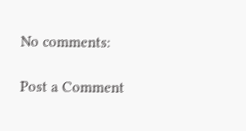No comments:

Post a Comment